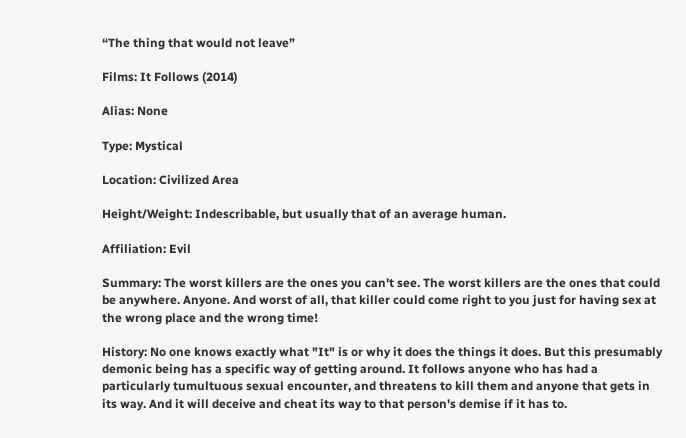“The thing that would not leave”

Films: It Follows (2014)

Alias: None

Type: Mystical

Location: Civilized Area

Height/Weight: Indescribable, but usually that of an average human.

Affiliation: Evil

Summary: The worst killers are the ones you can't see. The worst killers are the ones that could be anywhere. Anyone. And worst of all, that killer could come right to you just for having sex at the wrong place and the wrong time!

History: No one knows exactly what "It" is or why it does the things it does. But this presumably demonic being has a specific way of getting around. It follows anyone who has had a particularly tumultuous sexual encounter, and threatens to kill them and anyone that gets in its way. And it will deceive and cheat its way to that person's demise if it has to.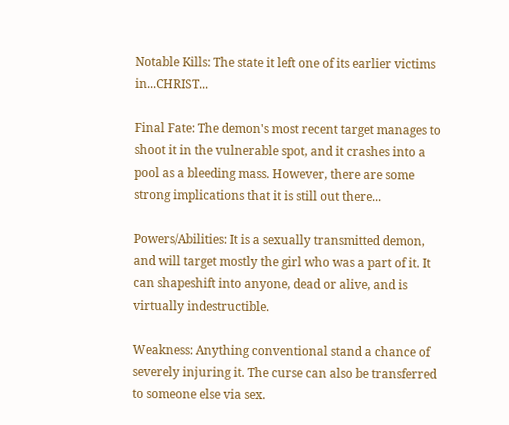Notable Kills: The state it left one of its earlier victims in...CHRIST...

Final Fate: The demon's most recent target manages to shoot it in the vulnerable spot, and it crashes into a pool as a bleeding mass. However, there are some strong implications that it is still out there...

Powers/Abilities: It is a sexually transmitted demon, and will target mostly the girl who was a part of it. It can shapeshift into anyone, dead or alive, and is virtually indestructible.

Weakness: Anything conventional stand a chance of severely injuring it. The curse can also be transferred to someone else via sex.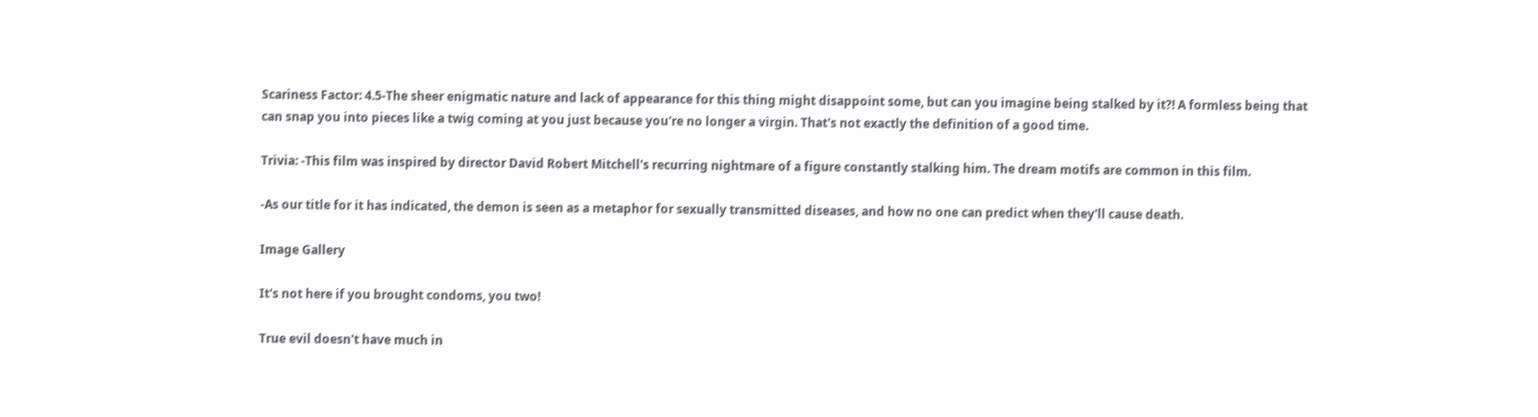Scariness Factor: 4.5-The sheer enigmatic nature and lack of appearance for this thing might disappoint some, but can you imagine being stalked by it?! A formless being that can snap you into pieces like a twig coming at you just because you're no longer a virgin. That's not exactly the definition of a good time.

Trivia: -This film was inspired by director David Robert Mitchell's recurring nightmare of a figure constantly stalking him. The dream motifs are common in this film.

-As our title for it has indicated, the demon is seen as a metaphor for sexually transmitted diseases, and how no one can predict when they'll cause death.

Image Gallery

It's not here if you brought condoms, you two!

True evil doesn't have much in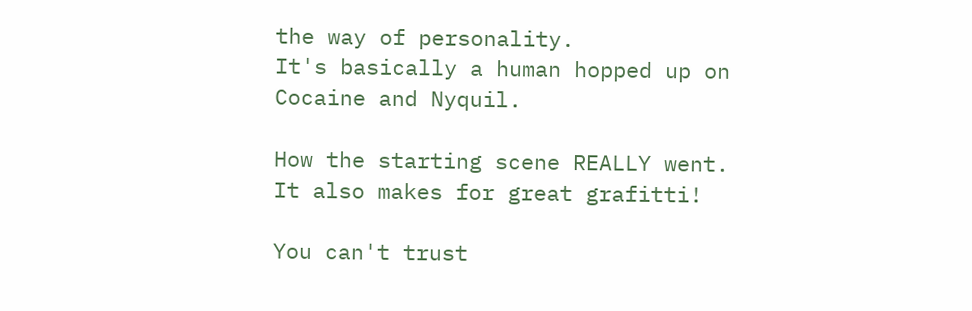the way of personality.
It's basically a human hopped up on Cocaine and Nyquil.

How the starting scene REALLY went.
It also makes for great grafitti!

You can't trust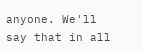anyone. We'll say that in all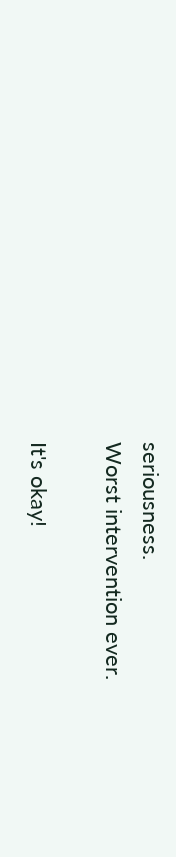seriousness.
Worst intervention ever.

It's okay!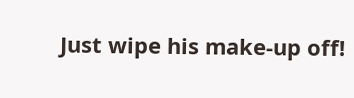Just wipe his make-up off!